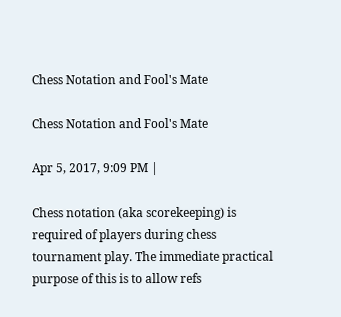Chess Notation and Fool's Mate

Chess Notation and Fool's Mate

Apr 5, 2017, 9:09 PM |

Chess notation (aka scorekeeping) is required of players during chess tournament play. The immediate practical purpose of this is to allow refs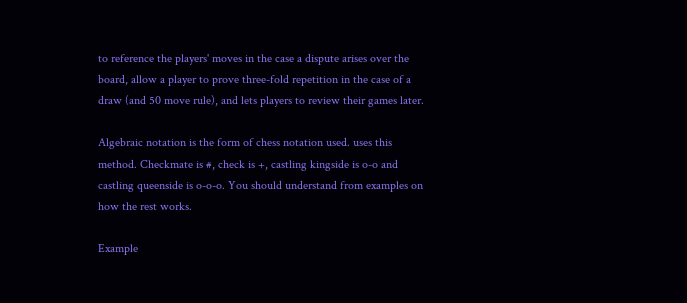to reference the players' moves in the case a dispute arises over the board, allow a player to prove three-fold repetition in the case of a draw (and 50 move rule), and lets players to review their games later.

Algebraic notation is the form of chess notation used. uses this method. Checkmate is #, check is +, castling kingside is o-o and castling queenside is o-o-o. You should understand from examples on how the rest works.

Example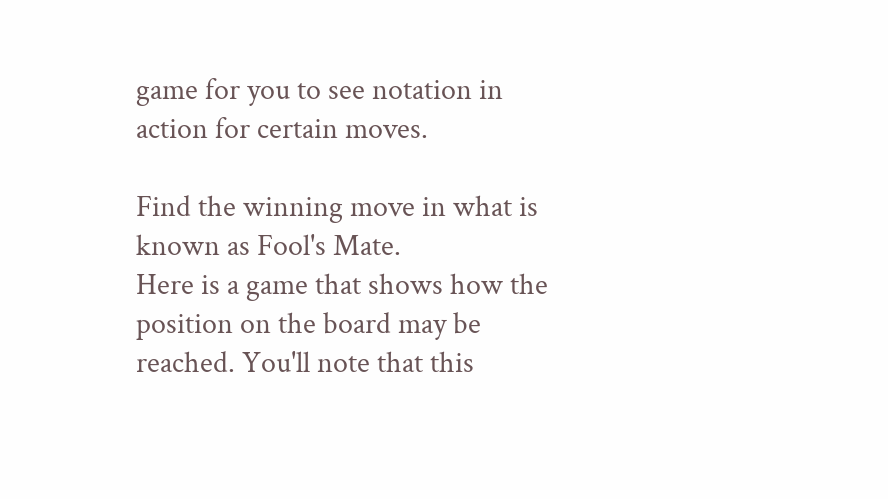game for you to see notation in action for certain moves.

Find the winning move in what is known as Fool's Mate.
Here is a game that shows how the position on the board may be reached. You'll note that this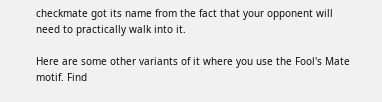checkmate got its name from the fact that your opponent will need to practically walk into it.

Here are some other variants of it where you use the Fool's Mate motif. Find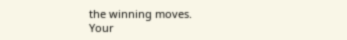the winning moves.
Your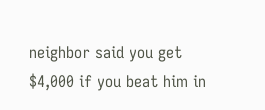neighbor said you get $4,000 if you beat him in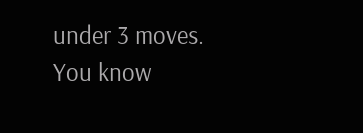under 3 moves.
You know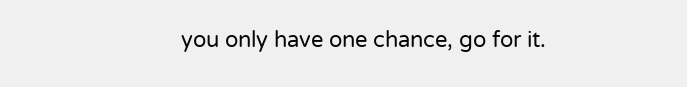you only have one chance, go for it.